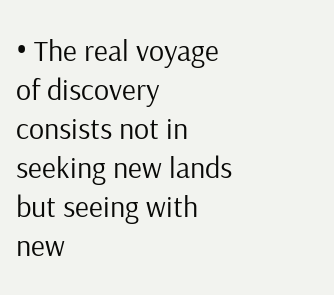• The real voyage of discovery consists not in seeking new lands but seeing with new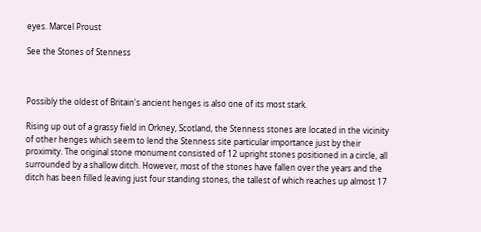eyes. Marcel Proust

See the Stones of Stenness



Possibly the oldest of Britain's ancient henges is also one of its most stark.

Rising up out of a grassy field in Orkney, Scotland, the Stenness stones are located in the vicinity of other henges which seem to lend the Stenness site particular importance just by their proximity. The original stone monument consisted of 12 upright stones positioned in a circle, all surrounded by a shallow ditch. However, most of the stones have fallen over the years and the ditch has been filled leaving just four standing stones, the tallest of which reaches up almost 17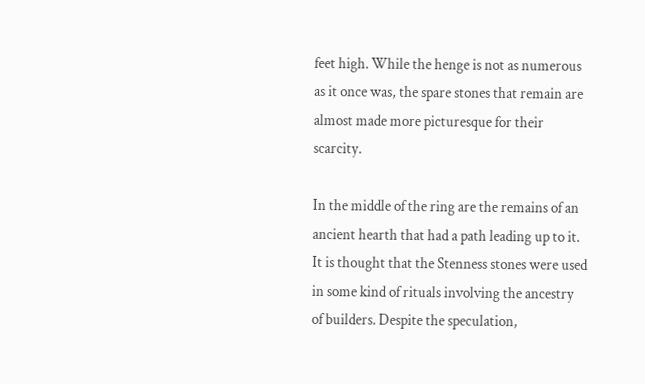feet high. While the henge is not as numerous as it once was, the spare stones that remain are almost made more picturesque for their scarcity.

In the middle of the ring are the remains of an ancient hearth that had a path leading up to it. It is thought that the Stenness stones were used in some kind of rituals involving the ancestry of builders. Despite the speculation,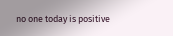no one today is positive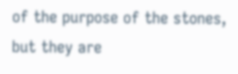of the purpose of the stones, but they are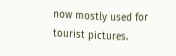now mostly used for tourist pictures.